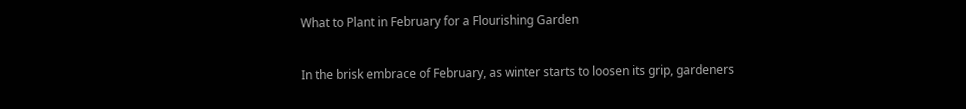What to Plant in February for a Flourishing Garden


In the brisk embrace of February, as winter starts to loosen its grip, gardeners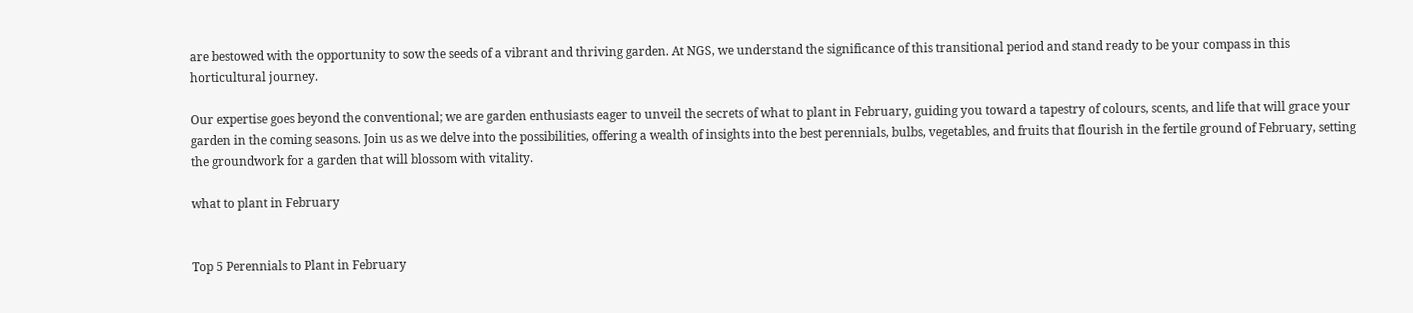are bestowed with the opportunity to sow the seeds of a vibrant and thriving garden. At NGS, we understand the significance of this transitional period and stand ready to be your compass in this horticultural journey.

Our expertise goes beyond the conventional; we are garden enthusiasts eager to unveil the secrets of what to plant in February, guiding you toward a tapestry of colours, scents, and life that will grace your garden in the coming seasons. Join us as we delve into the possibilities, offering a wealth of insights into the best perennials, bulbs, vegetables, and fruits that flourish in the fertile ground of February, setting the groundwork for a garden that will blossom with vitality.

what to plant in February


Top 5 Perennials to Plant in February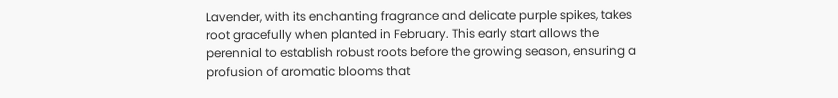Lavender, with its enchanting fragrance and delicate purple spikes, takes root gracefully when planted in February. This early start allows the perennial to establish robust roots before the growing season, ensuring a profusion of aromatic blooms that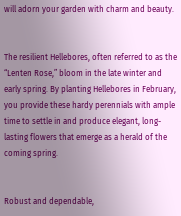will adorn your garden with charm and beauty.


The resilient Hellebores, often referred to as the “Lenten Rose,” bloom in the late winter and early spring. By planting Hellebores in February, you provide these hardy perennials with ample time to settle in and produce elegant, long-lasting flowers that emerge as a herald of the coming spring.


Robust and dependable,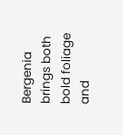Bergenia brings both bold foliage and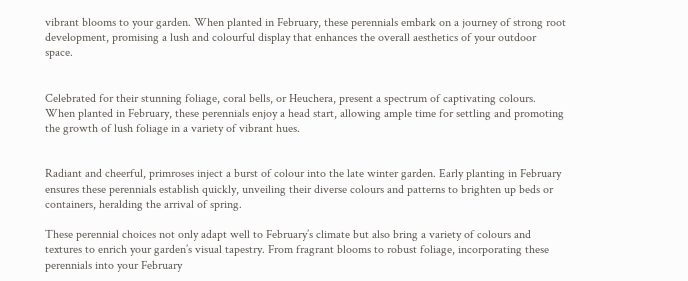vibrant blooms to your garden. When planted in February, these perennials embark on a journey of strong root development, promising a lush and colourful display that enhances the overall aesthetics of your outdoor space.


Celebrated for their stunning foliage, coral bells, or Heuchera, present a spectrum of captivating colours. When planted in February, these perennials enjoy a head start, allowing ample time for settling and promoting the growth of lush foliage in a variety of vibrant hues.


Radiant and cheerful, primroses inject a burst of colour into the late winter garden. Early planting in February ensures these perennials establish quickly, unveiling their diverse colours and patterns to brighten up beds or containers, heralding the arrival of spring.

These perennial choices not only adapt well to February’s climate but also bring a variety of colours and textures to enrich your garden’s visual tapestry. From fragrant blooms to robust foliage, incorporating these perennials into your February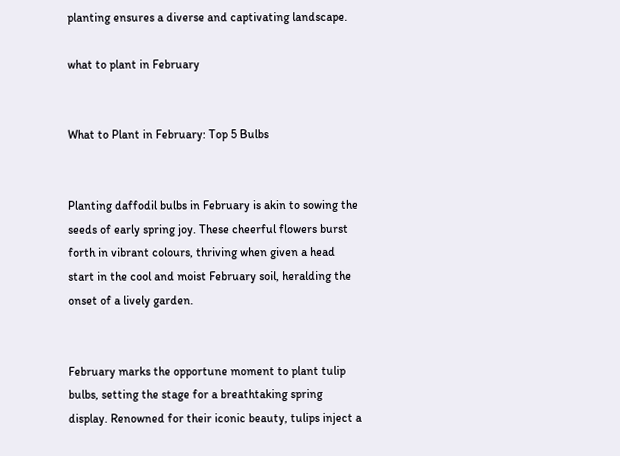planting ensures a diverse and captivating landscape.

what to plant in February


What to Plant in February: Top 5 Bulbs


Planting daffodil bulbs in February is akin to sowing the seeds of early spring joy. These cheerful flowers burst forth in vibrant colours, thriving when given a head start in the cool and moist February soil, heralding the onset of a lively garden.


February marks the opportune moment to plant tulip bulbs, setting the stage for a breathtaking spring display. Renowned for their iconic beauty, tulips inject a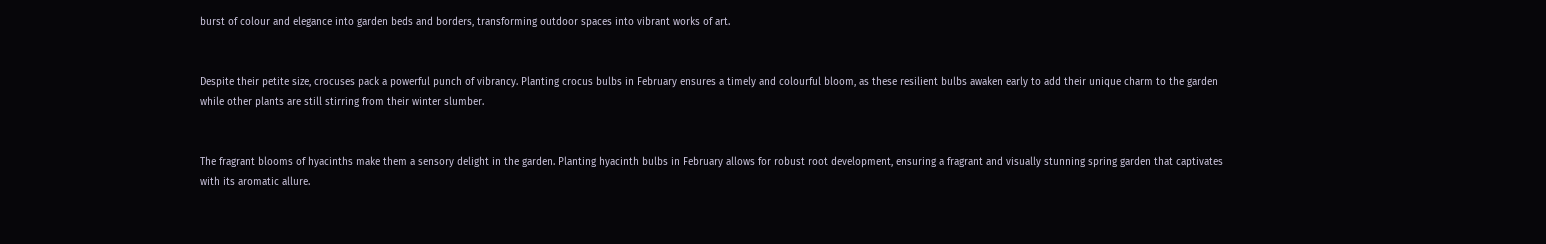burst of colour and elegance into garden beds and borders, transforming outdoor spaces into vibrant works of art.


Despite their petite size, crocuses pack a powerful punch of vibrancy. Planting crocus bulbs in February ensures a timely and colourful bloom, as these resilient bulbs awaken early to add their unique charm to the garden while other plants are still stirring from their winter slumber.


The fragrant blooms of hyacinths make them a sensory delight in the garden. Planting hyacinth bulbs in February allows for robust root development, ensuring a fragrant and visually stunning spring garden that captivates with its aromatic allure.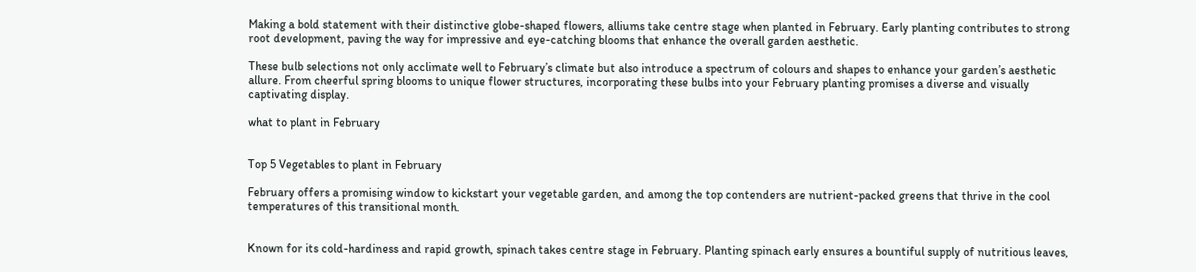Making a bold statement with their distinctive globe-shaped flowers, alliums take centre stage when planted in February. Early planting contributes to strong root development, paving the way for impressive and eye-catching blooms that enhance the overall garden aesthetic.

These bulb selections not only acclimate well to February’s climate but also introduce a spectrum of colours and shapes to enhance your garden’s aesthetic allure. From cheerful spring blooms to unique flower structures, incorporating these bulbs into your February planting promises a diverse and visually captivating display.

what to plant in February


Top 5 Vegetables to plant in February

February offers a promising window to kickstart your vegetable garden, and among the top contenders are nutrient-packed greens that thrive in the cool temperatures of this transitional month.


Known for its cold-hardiness and rapid growth, spinach takes centre stage in February. Planting spinach early ensures a bountiful supply of nutritious leaves,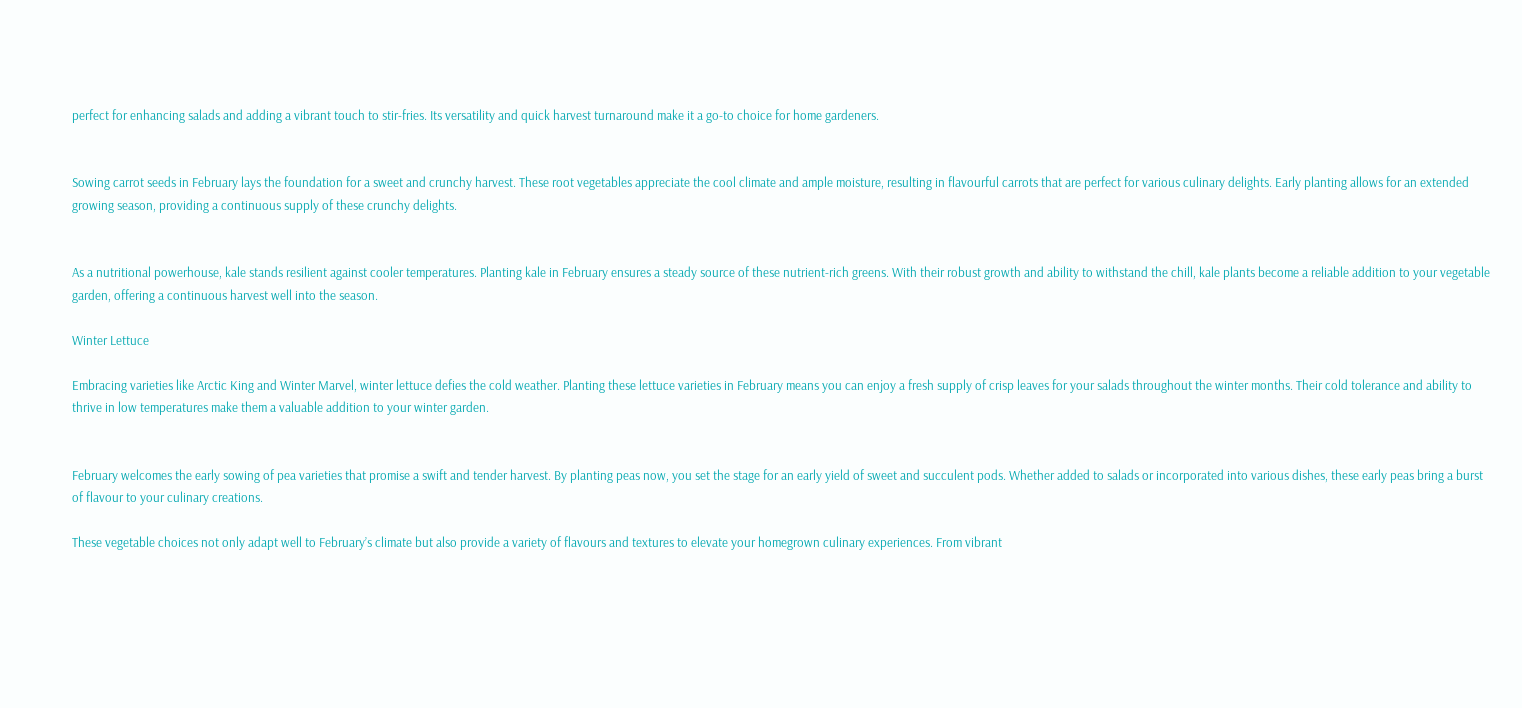perfect for enhancing salads and adding a vibrant touch to stir-fries. Its versatility and quick harvest turnaround make it a go-to choice for home gardeners.


Sowing carrot seeds in February lays the foundation for a sweet and crunchy harvest. These root vegetables appreciate the cool climate and ample moisture, resulting in flavourful carrots that are perfect for various culinary delights. Early planting allows for an extended growing season, providing a continuous supply of these crunchy delights.


As a nutritional powerhouse, kale stands resilient against cooler temperatures. Planting kale in February ensures a steady source of these nutrient-rich greens. With their robust growth and ability to withstand the chill, kale plants become a reliable addition to your vegetable garden, offering a continuous harvest well into the season.

Winter Lettuce

Embracing varieties like Arctic King and Winter Marvel, winter lettuce defies the cold weather. Planting these lettuce varieties in February means you can enjoy a fresh supply of crisp leaves for your salads throughout the winter months. Their cold tolerance and ability to thrive in low temperatures make them a valuable addition to your winter garden.


February welcomes the early sowing of pea varieties that promise a swift and tender harvest. By planting peas now, you set the stage for an early yield of sweet and succulent pods. Whether added to salads or incorporated into various dishes, these early peas bring a burst of flavour to your culinary creations.

These vegetable choices not only adapt well to February’s climate but also provide a variety of flavours and textures to elevate your homegrown culinary experiences. From vibrant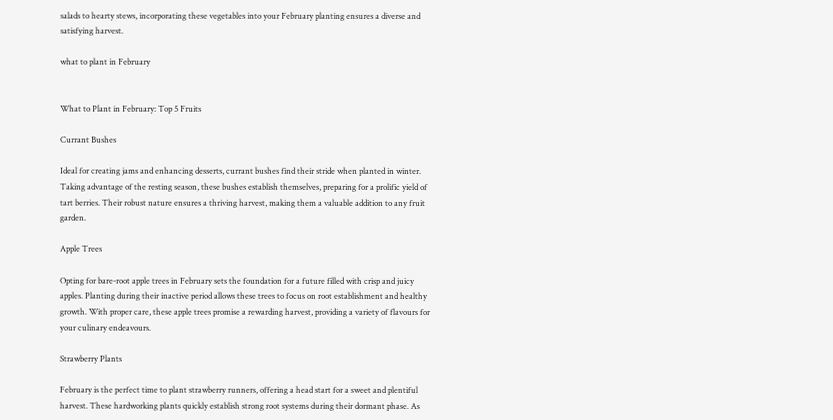salads to hearty stews, incorporating these vegetables into your February planting ensures a diverse and satisfying harvest.

what to plant in February


What to Plant in February: Top 5 Fruits

Currant Bushes

Ideal for creating jams and enhancing desserts, currant bushes find their stride when planted in winter. Taking advantage of the resting season, these bushes establish themselves, preparing for a prolific yield of tart berries. Their robust nature ensures a thriving harvest, making them a valuable addition to any fruit garden.

Apple Trees

Opting for bare-root apple trees in February sets the foundation for a future filled with crisp and juicy apples. Planting during their inactive period allows these trees to focus on root establishment and healthy growth. With proper care, these apple trees promise a rewarding harvest, providing a variety of flavours for your culinary endeavours.

Strawberry Plants

February is the perfect time to plant strawberry runners, offering a head start for a sweet and plentiful harvest. These hardworking plants quickly establish strong root systems during their dormant phase. As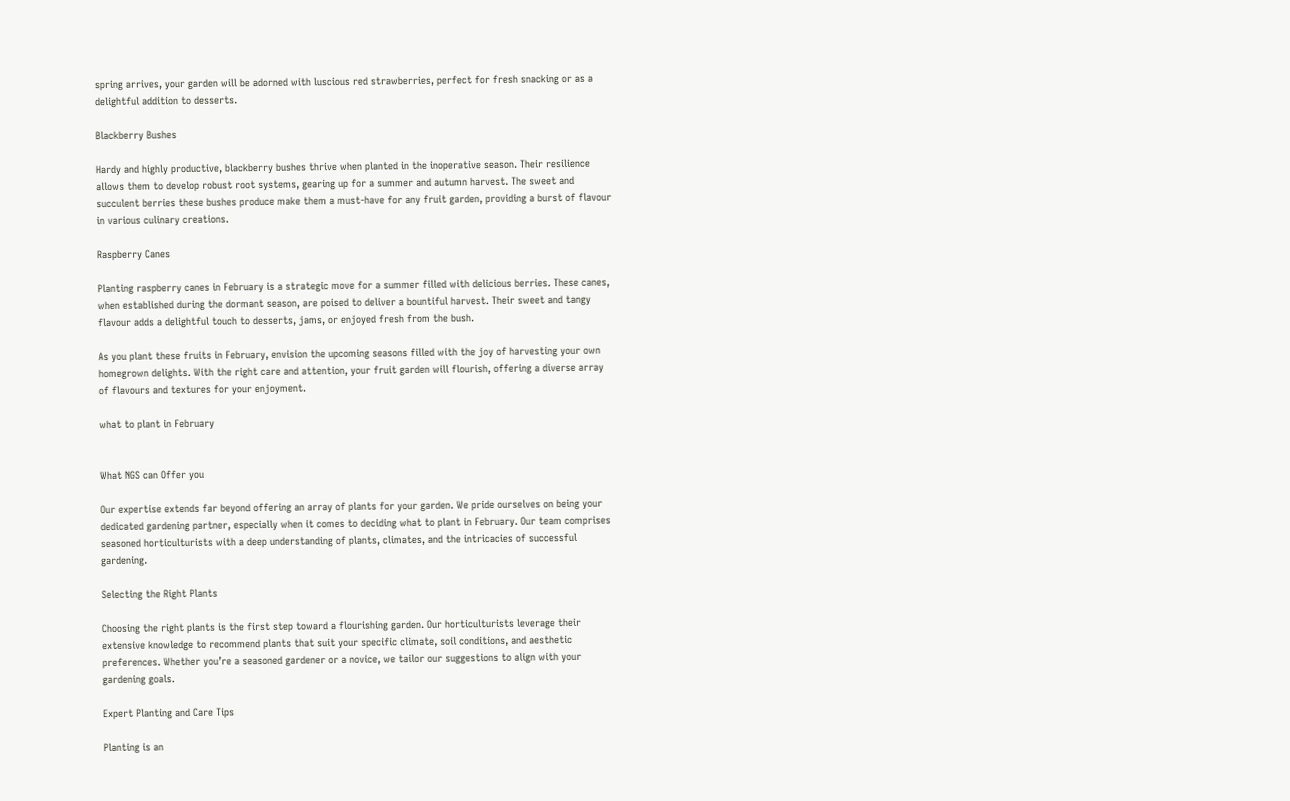spring arrives, your garden will be adorned with luscious red strawberries, perfect for fresh snacking or as a delightful addition to desserts.

Blackberry Bushes

Hardy and highly productive, blackberry bushes thrive when planted in the inoperative season. Their resilience allows them to develop robust root systems, gearing up for a summer and autumn harvest. The sweet and succulent berries these bushes produce make them a must-have for any fruit garden, providing a burst of flavour in various culinary creations.

Raspberry Canes

Planting raspberry canes in February is a strategic move for a summer filled with delicious berries. These canes, when established during the dormant season, are poised to deliver a bountiful harvest. Their sweet and tangy flavour adds a delightful touch to desserts, jams, or enjoyed fresh from the bush.

As you plant these fruits in February, envision the upcoming seasons filled with the joy of harvesting your own homegrown delights. With the right care and attention, your fruit garden will flourish, offering a diverse array of flavours and textures for your enjoyment.

what to plant in February


What NGS can Offer you

Our expertise extends far beyond offering an array of plants for your garden. We pride ourselves on being your dedicated gardening partner, especially when it comes to deciding what to plant in February. Our team comprises seasoned horticulturists with a deep understanding of plants, climates, and the intricacies of successful gardening.

Selecting the Right Plants

Choosing the right plants is the first step toward a flourishing garden. Our horticulturists leverage their extensive knowledge to recommend plants that suit your specific climate, soil conditions, and aesthetic preferences. Whether you’re a seasoned gardener or a novice, we tailor our suggestions to align with your gardening goals.

Expert Planting and Care Tips

Planting is an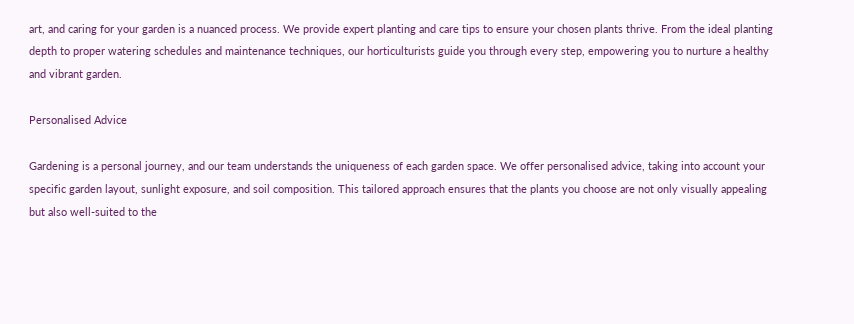art, and caring for your garden is a nuanced process. We provide expert planting and care tips to ensure your chosen plants thrive. From the ideal planting depth to proper watering schedules and maintenance techniques, our horticulturists guide you through every step, empowering you to nurture a healthy and vibrant garden.

Personalised Advice

Gardening is a personal journey, and our team understands the uniqueness of each garden space. We offer personalised advice, taking into account your specific garden layout, sunlight exposure, and soil composition. This tailored approach ensures that the plants you choose are not only visually appealing but also well-suited to the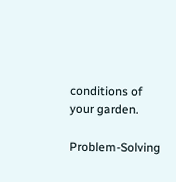conditions of your garden.

Problem-Solving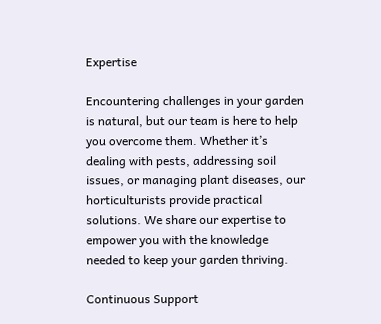Expertise

Encountering challenges in your garden is natural, but our team is here to help you overcome them. Whether it’s dealing with pests, addressing soil issues, or managing plant diseases, our horticulturists provide practical solutions. We share our expertise to empower you with the knowledge needed to keep your garden thriving.

Continuous Support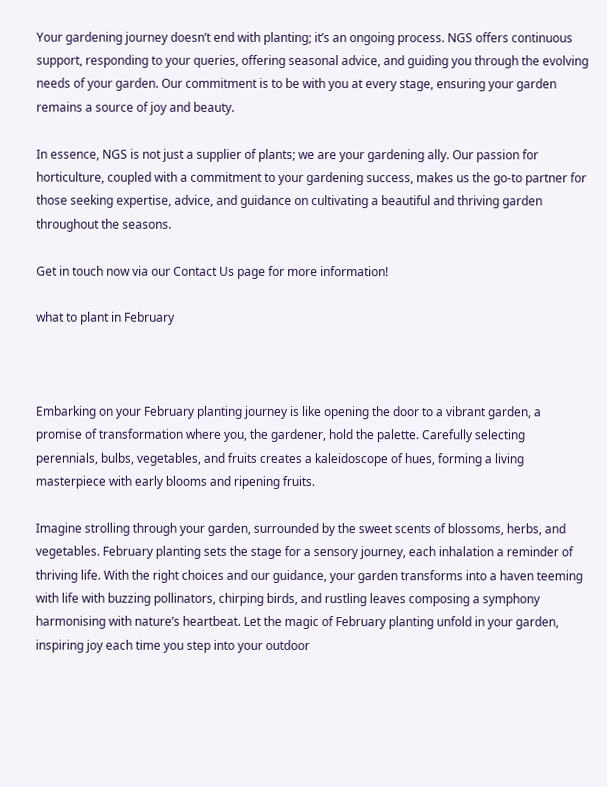Your gardening journey doesn’t end with planting; it’s an ongoing process. NGS offers continuous support, responding to your queries, offering seasonal advice, and guiding you through the evolving needs of your garden. Our commitment is to be with you at every stage, ensuring your garden remains a source of joy and beauty.

In essence, NGS is not just a supplier of plants; we are your gardening ally. Our passion for horticulture, coupled with a commitment to your gardening success, makes us the go-to partner for those seeking expertise, advice, and guidance on cultivating a beautiful and thriving garden throughout the seasons.

Get in touch now via our Contact Us page for more information!

what to plant in February



Embarking on your February planting journey is like opening the door to a vibrant garden, a promise of transformation where you, the gardener, hold the palette. Carefully selecting perennials, bulbs, vegetables, and fruits creates a kaleidoscope of hues, forming a living masterpiece with early blooms and ripening fruits.

Imagine strolling through your garden, surrounded by the sweet scents of blossoms, herbs, and vegetables. February planting sets the stage for a sensory journey, each inhalation a reminder of thriving life. With the right choices and our guidance, your garden transforms into a haven teeming with life with buzzing pollinators, chirping birds, and rustling leaves composing a symphony harmonising with nature’s heartbeat. Let the magic of February planting unfold in your garden, inspiring joy each time you step into your outdoor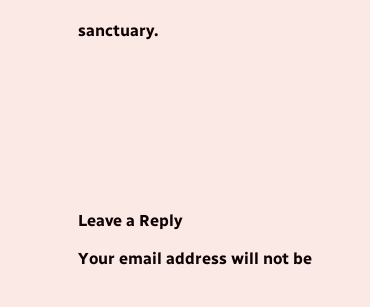sanctuary.









Leave a Reply

Your email address will not be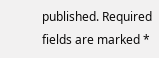published. Required fields are marked *